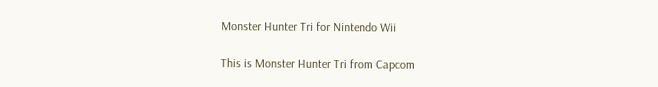Monster Hunter Tri for Nintendo Wii

This is Monster Hunter Tri from Capcom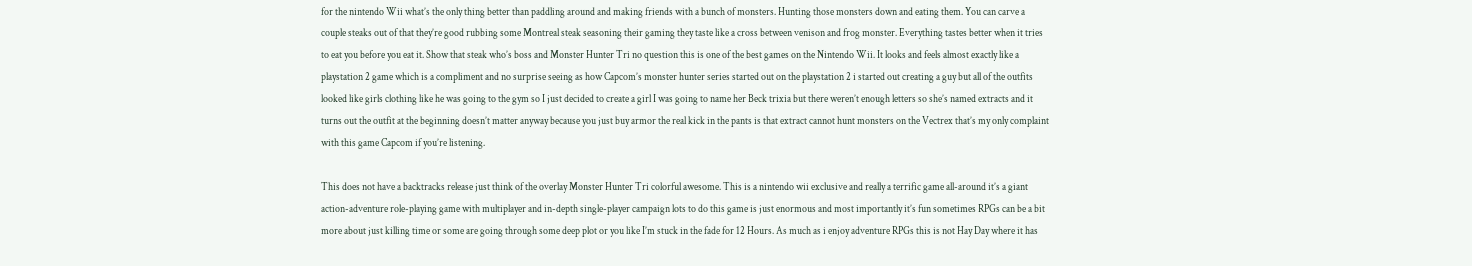for the nintendo Wii what’s the only thing better than paddling around and making friends with a bunch of monsters. Hunting those monsters down and eating them. You can carve a couple steaks out of that they’re good rubbing some Montreal steak seasoning their gaming they taste like a cross between venison and frog monster. Everything tastes better when it tries to eat you before you eat it. Show that steak who’s boss and Monster Hunter Tri no question this is one of the best games on the Nintendo Wii. It looks and feels almost exactly like a playstation 2 game which is a compliment and no surprise seeing as how Capcom’s monster hunter series started out on the playstation 2 i started out creating a guy but all of the outfits looked like girls clothing like he was going to the gym so I just decided to create a girl I was going to name her Beck trixia but there weren’t enough letters so she’s named extracts and it turns out the outfit at the beginning doesn’t matter anyway because you just buy armor the real kick in the pants is that extract cannot hunt monsters on the Vectrex that’s my only complaint with this game Capcom if you’re listening.

This does not have a backtracks release just think of the overlay Monster Hunter Tri colorful awesome. This is a nintendo wii exclusive and really a terrific game all-around it’s a giant action-adventure role-playing game with multiplayer and in-depth single-player campaign lots to do this game is just enormous and most importantly it’s fun sometimes RPGs can be a bit more about just killing time or some are going through some deep plot or you like I’m stuck in the fade for 12 Hours. As much as i enjoy adventure RPGs this is not Hay Day where it has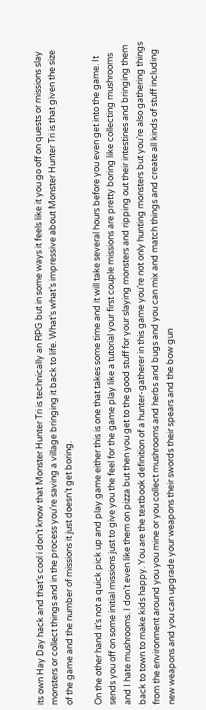its own Hay Day hack and that’s cool i don’t know that Monster Hunter Tri is technically an RPG but in some ways it feels like it you go off on quests or missions slay monsters or collect things and in the process you’re saving a village bringing it back to life. What’s what’s impressive about Monster Hunter Tri is that given the size of the game and the number of missions it just doesn’t get boring.

On the other hand it’s not a quick pick up and play game either this is one that takes some time and it will take several hours before you even get into the game. It sends you off on some initial missions just to give you the feel for the game play like a tutorial your first couple missions are pretty boring like collecting mushrooms and I hate mushrooms. I don’t even like them on pizza but then you get to the good stuff for your slaying monsters and ripping out their intestines and bringing them back to town to make kids happy. You are the textbook definition of a hunter-gatherer in this game you’re not only hunting monsters but you’re also gathering things from the environment around you you mine or you collect mushrooms and herbs and bugs and you can mix and match things and create all kinds of stuff including new weapons and you can upgrade your weapons their swords their spears and the bow gun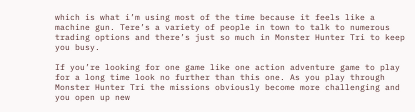which is what i’m using most of the time because it feels like a machine gun. Tere’s a variety of people in town to talk to numerous trading options and there’s just so much in Monster Hunter Tri to keep you busy.

If you’re looking for one game like one action adventure game to play for a long time look no further than this one. As you play through Monster Hunter Tri the missions obviously become more challenging and you open up new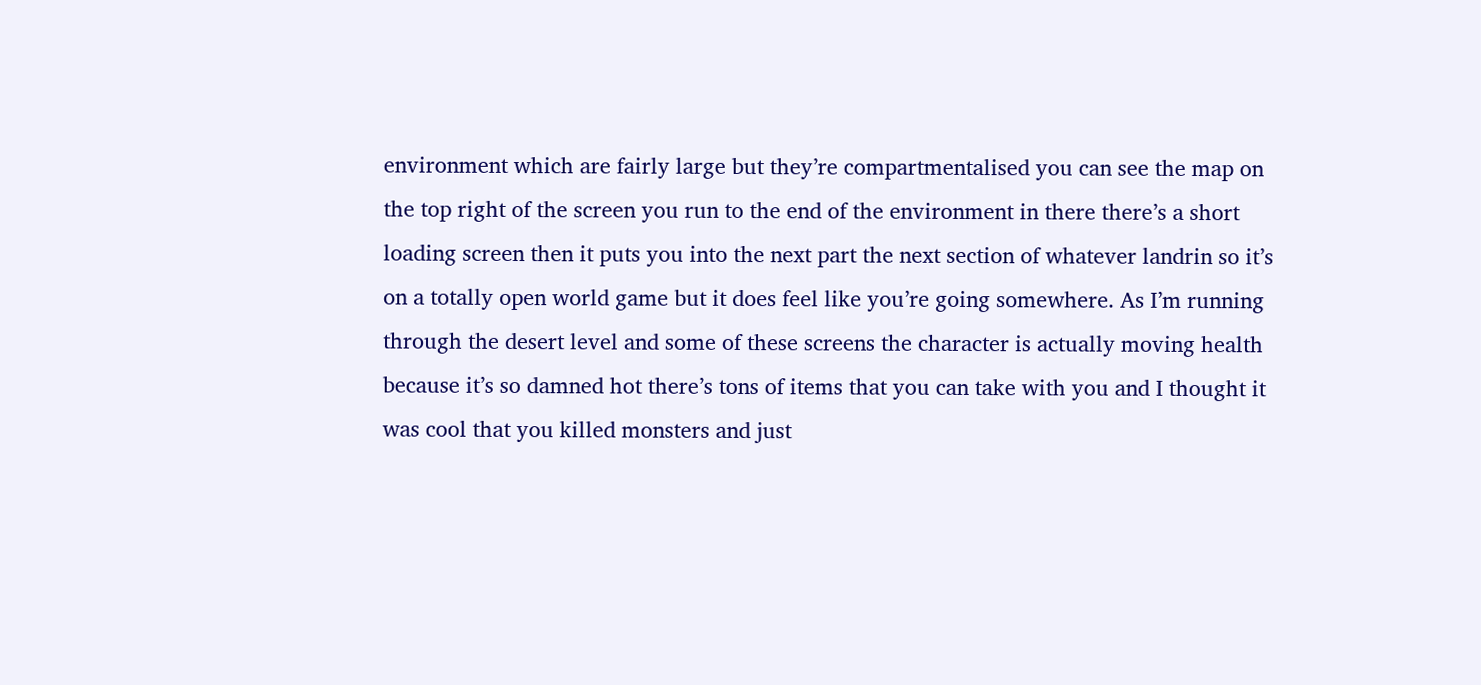environment which are fairly large but they’re compartmentalised you can see the map on the top right of the screen you run to the end of the environment in there there’s a short loading screen then it puts you into the next part the next section of whatever landrin so it’s on a totally open world game but it does feel like you’re going somewhere. As I’m running through the desert level and some of these screens the character is actually moving health because it’s so damned hot there’s tons of items that you can take with you and I thought it was cool that you killed monsters and just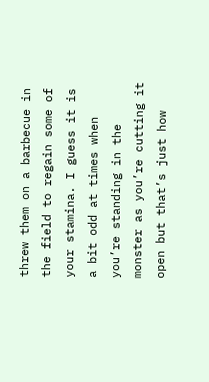threw them on a barbecue in the field to regain some of your stamina. I guess it is a bit odd at times when you’re standing in the monster as you’re cutting it open but that’s just how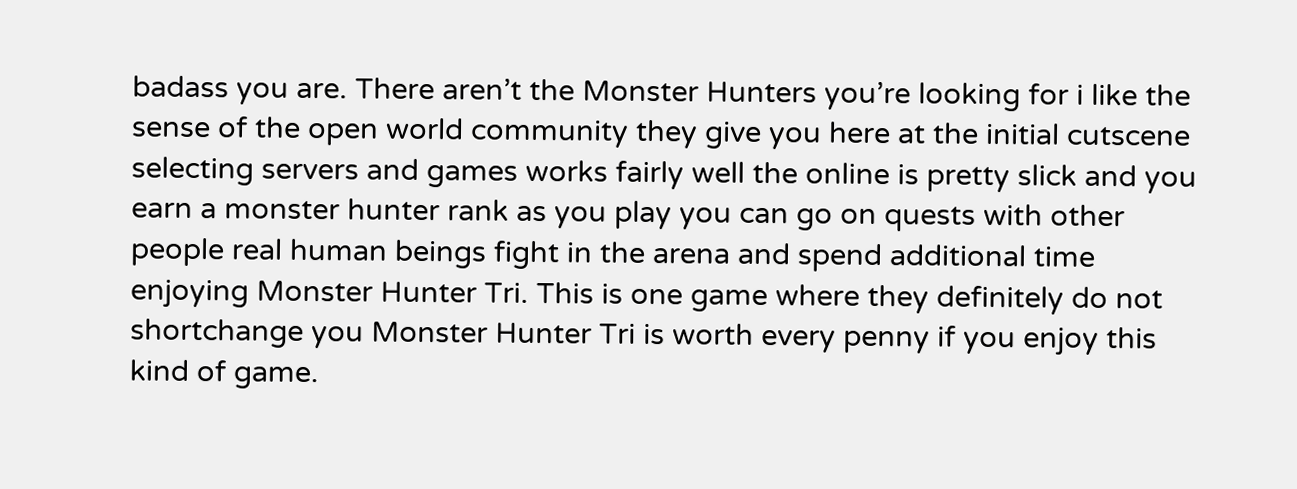badass you are. There aren’t the Monster Hunters you’re looking for i like the sense of the open world community they give you here at the initial cutscene selecting servers and games works fairly well the online is pretty slick and you earn a monster hunter rank as you play you can go on quests with other people real human beings fight in the arena and spend additional time enjoying Monster Hunter Tri. This is one game where they definitely do not shortchange you Monster Hunter Tri is worth every penny if you enjoy this kind of game.